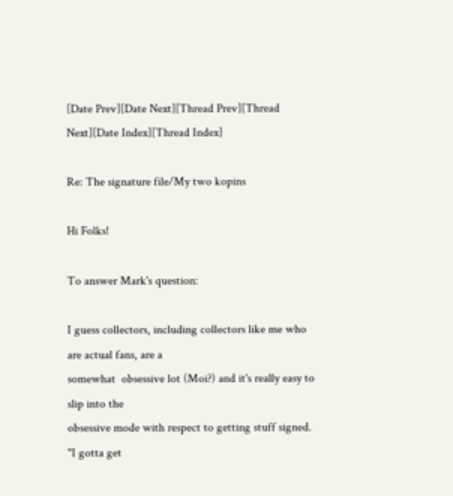[Date Prev][Date Next][Thread Prev][Thread Next][Date Index][Thread Index]

Re: The signature file/My two kopins

Hi Folks!

To answer Mark's question:

I guess collectors, including collectors like me who are actual fans, are a
somewhat  obsessive lot (Moi?) and it's really easy to slip into the
obsessive mode with respect to getting stuff signed.  "I gotta get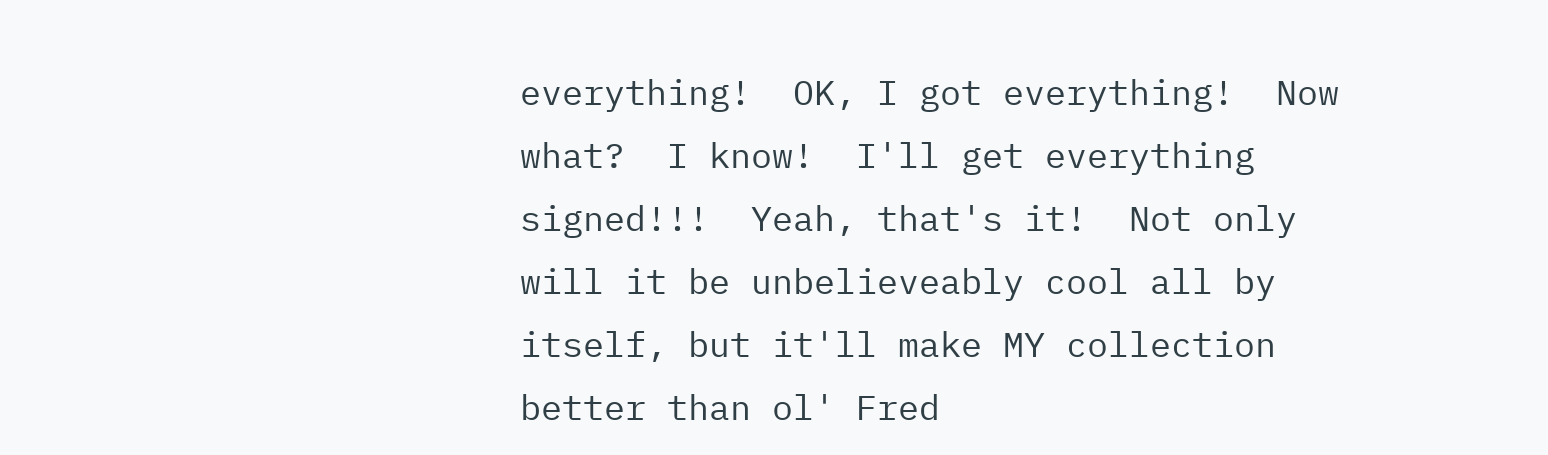everything!  OK, I got everything!  Now what?  I know!  I'll get everything
signed!!!  Yeah, that's it!  Not only will it be unbelieveably cool all by
itself, but it'll make MY collection better than ol' Fred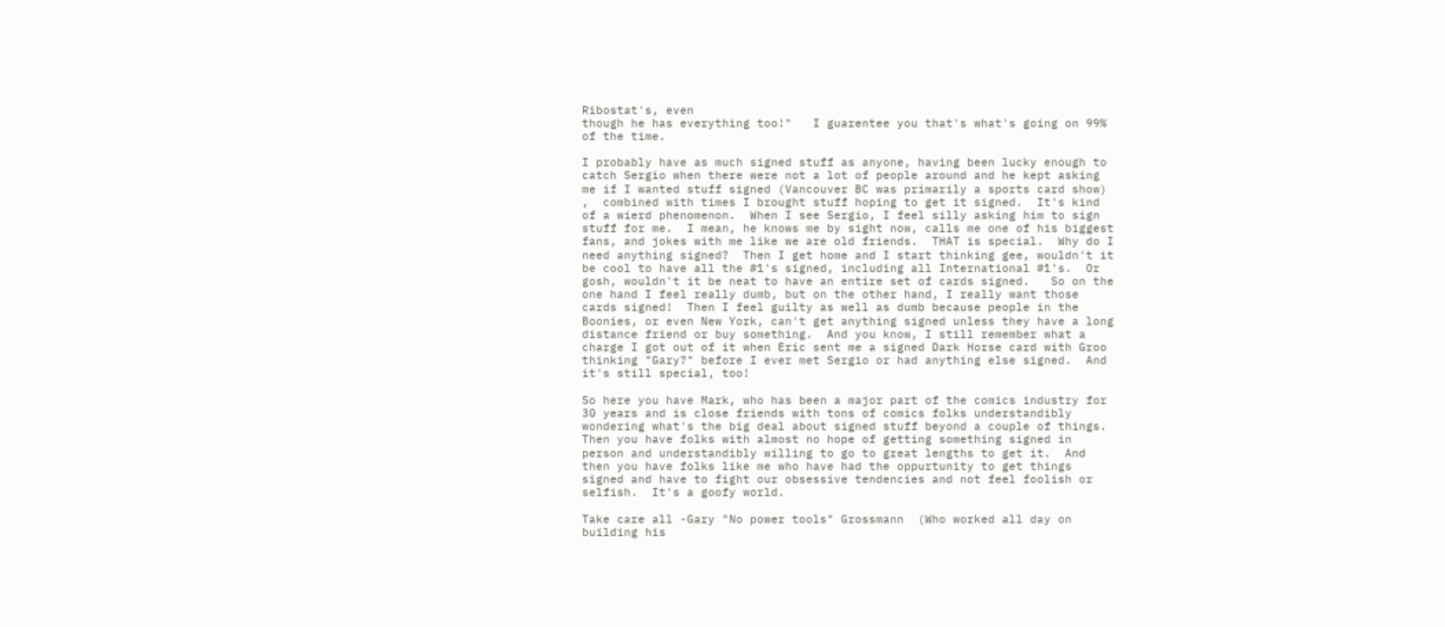Ribostat's, even
though he has everything too!"   I guarentee you that's what's going on 99%
of the time.

I probably have as much signed stuff as anyone, having been lucky enough to
catch Sergio when there were not a lot of people around and he kept asking
me if I wanted stuff signed (Vancouver BC was primarily a sports card show)
,  combined with times I brought stuff hoping to get it signed.  It's kind
of a wierd phenomenon.  When I see Sergio, I feel silly asking him to sign
stuff for me.  I mean, he knows me by sight now, calls me one of his biggest
fans, and jokes with me like we are old friends.  THAT is special.  Why do I
need anything signed?  Then I get home and I start thinking gee, wouldn't it
be cool to have all the #1's signed, including all International #1's.  Or
gosh, wouldn't it be neat to have an entire set of cards signed.   So on the
one hand I feel really dumb, but on the other hand, I really want those
cards signed!  Then I feel guilty as well as dumb because people in the
Boonies, or even New York, can't get anything signed unless they have a long
distance friend or buy something.  And you know, I still remember what a
charge I got out of it when Eric sent me a signed Dark Horse card with Groo
thinking "Gary?" before I ever met Sergio or had anything else signed.  And
it's still special, too!

So here you have Mark, who has been a major part of the comics industry for
30 years and is close friends with tons of comics folks understandibly
wondering what's the big deal about signed stuff beyond a couple of things.
Then you have folks with almost no hope of getting something signed in
person and understandibly willing to go to great lengths to get it.  And
then you have folks like me who have had the oppurtunity to get things
signed and have to fight our obsessive tendencies and not feel foolish or
selfish.  It's a goofy world.

Take care all -Gary "No power tools" Grossmann  (Who worked all day on
building his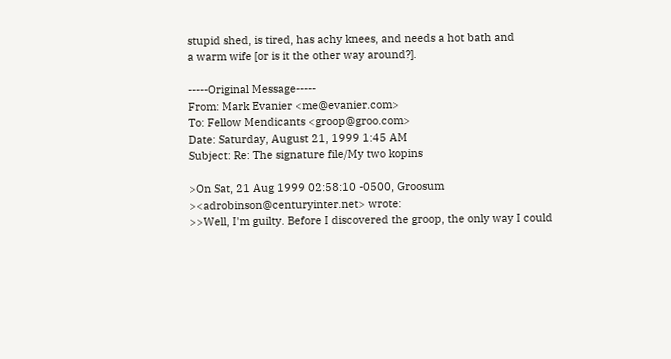stupid shed, is tired, has achy knees, and needs a hot bath and
a warm wife [or is it the other way around?].

-----Original Message-----
From: Mark Evanier <me@evanier.com>
To: Fellow Mendicants <groop@groo.com>
Date: Saturday, August 21, 1999 1:45 AM
Subject: Re: The signature file/My two kopins

>On Sat, 21 Aug 1999 02:58:10 -0500, Groosum
><adrobinson@centuryinter.net> wrote:
>>Well, I'm guilty. Before I discovered the groop, the only way I could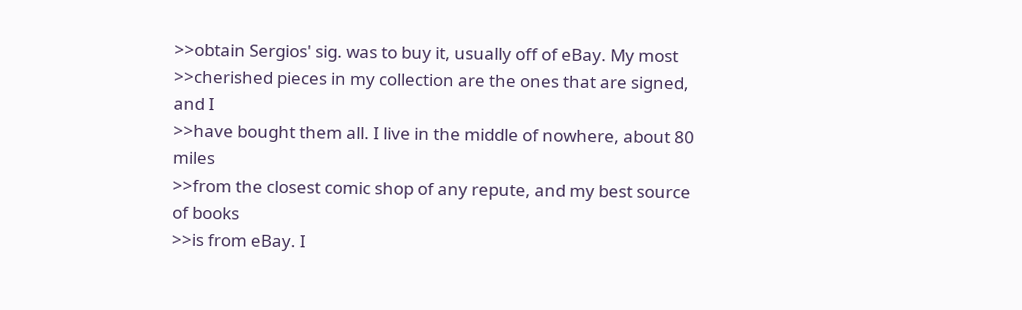>>obtain Sergios' sig. was to buy it, usually off of eBay. My most
>>cherished pieces in my collection are the ones that are signed, and I
>>have bought them all. I live in the middle of nowhere, about 80 miles
>>from the closest comic shop of any repute, and my best source of books
>>is from eBay. I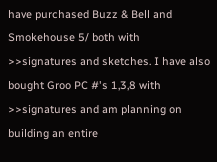have purchased Buzz & Bell and Smokehouse 5/ both with
>>signatures and sketches. I have also bought Groo PC #'s 1,3,8 with
>>signatures and am planning on building an entire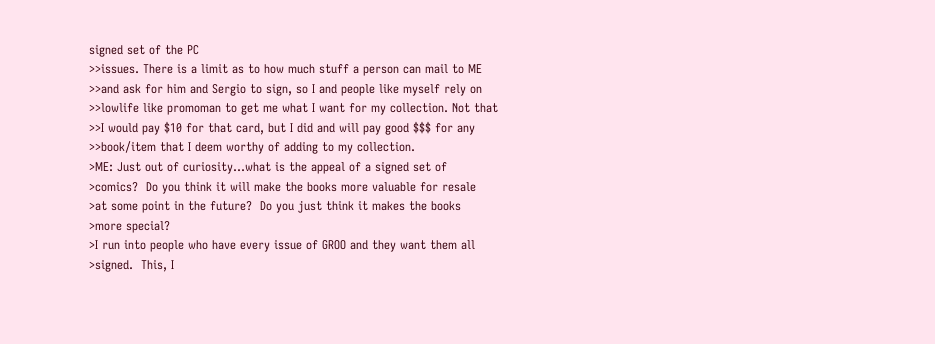signed set of the PC
>>issues. There is a limit as to how much stuff a person can mail to ME
>>and ask for him and Sergio to sign, so I and people like myself rely on
>>lowlife like promoman to get me what I want for my collection. Not that
>>I would pay $10 for that card, but I did and will pay good $$$ for any
>>book/item that I deem worthy of adding to my collection.
>ME: Just out of curiosity...what is the appeal of a signed set of
>comics?  Do you think it will make the books more valuable for resale
>at some point in the future?  Do you just think it makes the books
>more special?
>I run into people who have every issue of GROO and they want them all
>signed.  This, I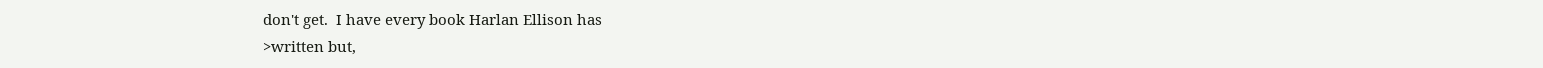don't get.  I have every book Harlan Ellison has
>written but,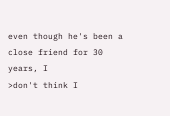even though he's been a close friend for 30 years, I
>don't think I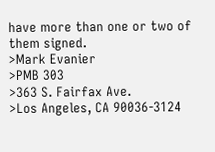have more than one or two of them signed.
>Mark Evanier
>PMB 303
>363 S. Fairfax Ave.
>Los Angeles, CA 90036-3124